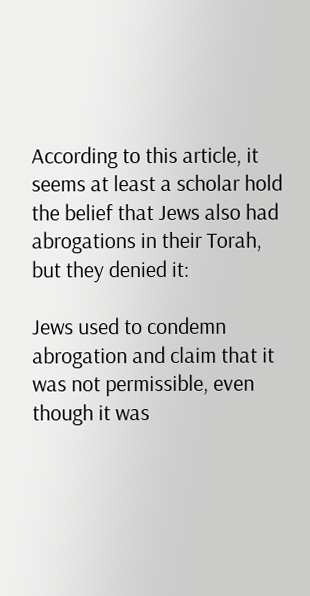According to this article, it seems at least a scholar hold the belief that Jews also had abrogations in their Torah, but they denied it:

Jews used to condemn abrogation and claim that it was not permissible, even though it was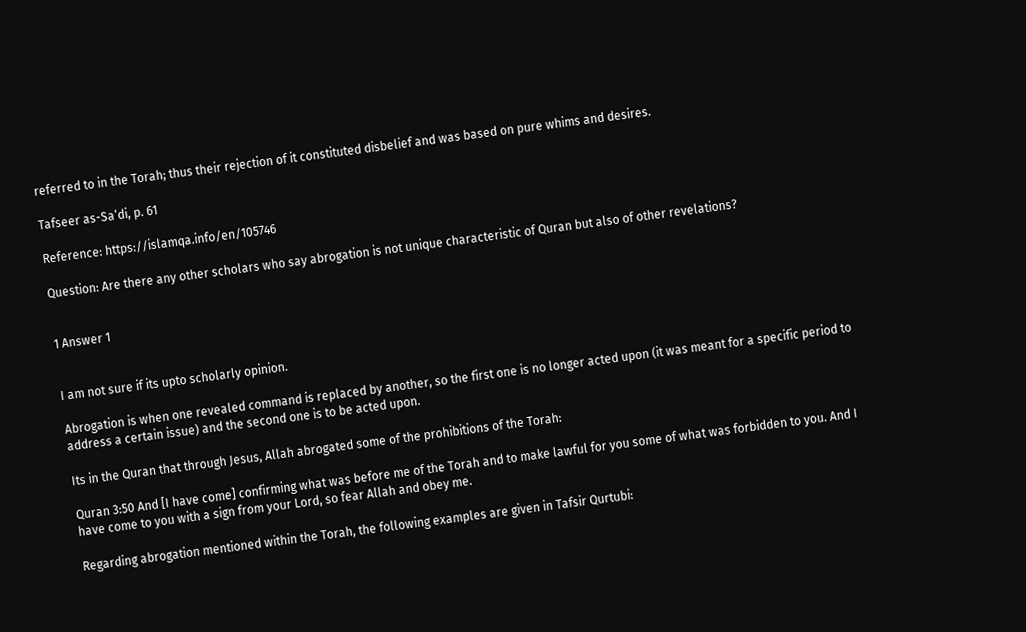referred to in the Torah; thus their rejection of it constituted disbelief and was based on pure whims and desires.

Tafseer as-Sa‘di, p. 61

Reference: https://islamqa.info/en/105746

Question: Are there any other scholars who say abrogation is not unique characteristic of Quran but also of other revelations?


1 Answer 1


I am not sure if its upto scholarly opinion.

Abrogation is when one revealed command is replaced by another, so the first one is no longer acted upon (it was meant for a specific period to address a certain issue) and the second one is to be acted upon.

Its in the Quran that through Jesus, Allah abrogated some of the prohibitions of the Torah:

Quran 3:50 And [I have come] confirming what was before me of the Torah and to make lawful for you some of what was forbidden to you. And I have come to you with a sign from your Lord, so fear Allah and obey me.

Regarding abrogation mentioned within the Torah, the following examples are given in Tafsir Qurtubi: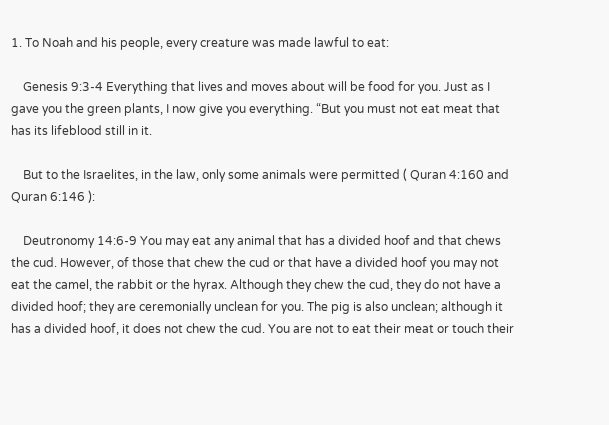1. To Noah and his people, every creature was made lawful to eat:

    Genesis 9:3-4 Everything that lives and moves about will be food for you. Just as I gave you the green plants, I now give you everything. “But you must not eat meat that has its lifeblood still in it.

    But to the Israelites, in the law, only some animals were permitted ( Quran 4:160 and Quran 6:146 ):

    Deutronomy 14:6-9 You may eat any animal that has a divided hoof and that chews the cud. However, of those that chew the cud or that have a divided hoof you may not eat the camel, the rabbit or the hyrax. Although they chew the cud, they do not have a divided hoof; they are ceremonially unclean for you. The pig is also unclean; although it has a divided hoof, it does not chew the cud. You are not to eat their meat or touch their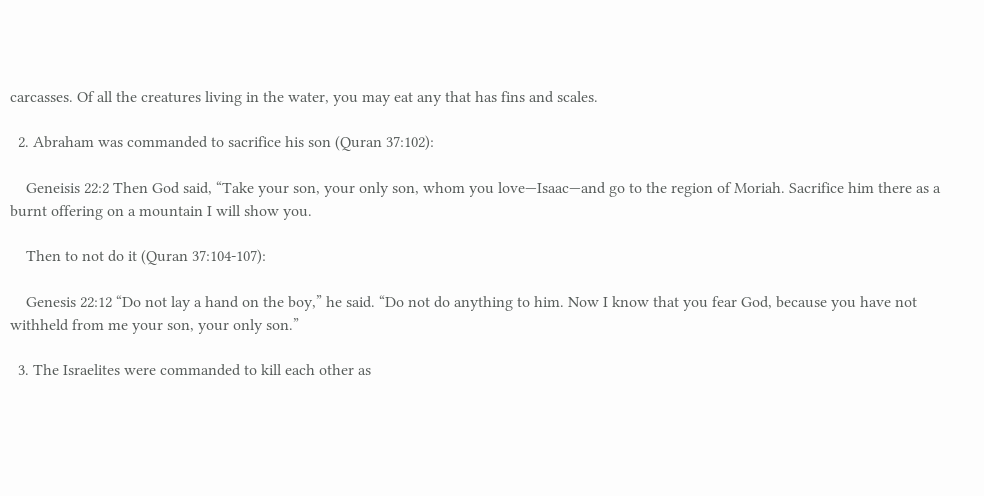carcasses. Of all the creatures living in the water, you may eat any that has fins and scales.

  2. Abraham was commanded to sacrifice his son (Quran 37:102):

    Geneisis 22:2 Then God said, “Take your son, your only son, whom you love—Isaac—and go to the region of Moriah. Sacrifice him there as a burnt offering on a mountain I will show you.

    Then to not do it (Quran 37:104-107):

    Genesis 22:12 “Do not lay a hand on the boy,” he said. “Do not do anything to him. Now I know that you fear God, because you have not withheld from me your son, your only son.”

  3. The Israelites were commanded to kill each other as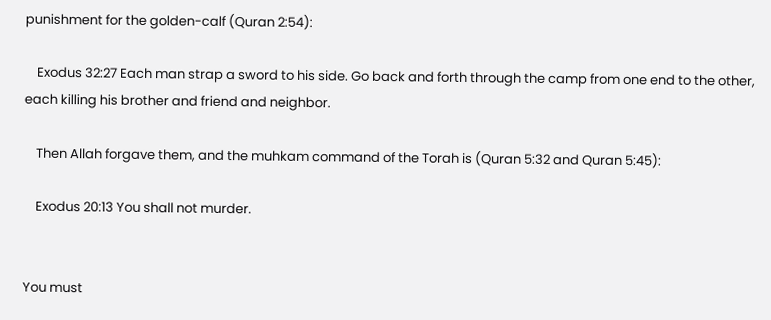punishment for the golden-calf (Quran 2:54):

    Exodus 32:27 Each man strap a sword to his side. Go back and forth through the camp from one end to the other, each killing his brother and friend and neighbor.

    Then Allah forgave them, and the muhkam command of the Torah is (Quran 5:32 and Quran 5:45):

    Exodus 20:13 You shall not murder.


You must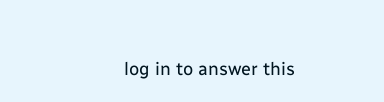log in to answer this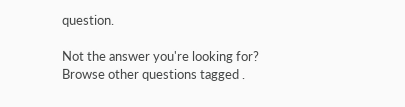question.

Not the answer you're looking for? Browse other questions tagged .